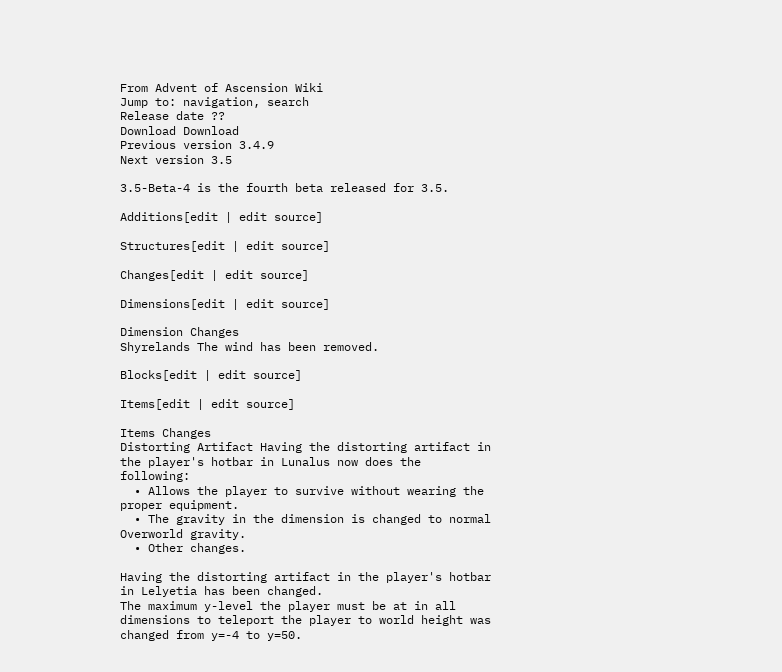From Advent of Ascension Wiki
Jump to: navigation, search
Release date ??
Download Download
Previous version 3.4.9
Next version 3.5

3.5-Beta-4 is the fourth beta released for 3.5.

Additions[edit | edit source]

Structures[edit | edit source]

Changes[edit | edit source]

Dimensions[edit | edit source]

Dimension Changes
Shyrelands The wind has been removed.

Blocks[edit | edit source]

Items[edit | edit source]

Items Changes
Distorting Artifact Having the distorting artifact in the player's hotbar in Lunalus now does the following:
  • Allows the player to survive without wearing the proper equipment.
  • The gravity in the dimension is changed to normal Overworld gravity.
  • Other changes.

Having the distorting artifact in the player's hotbar in Lelyetia has been changed.
The maximum y-level the player must be at in all dimensions to teleport the player to world height was changed from y=-4 to y=50.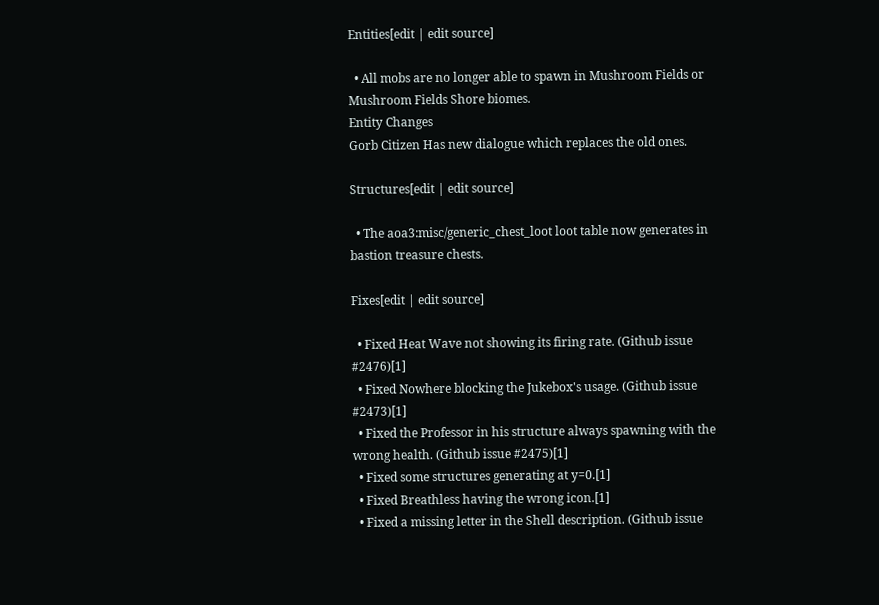Entities[edit | edit source]

  • All mobs are no longer able to spawn in Mushroom Fields or Mushroom Fields Shore biomes.
Entity Changes
Gorb Citizen Has new dialogue which replaces the old ones.

Structures[edit | edit source]

  • The aoa3:misc/generic_chest_loot loot table now generates in bastion treasure chests.

Fixes[edit | edit source]

  • Fixed Heat Wave not showing its firing rate. (Github issue #2476)[1]
  • Fixed Nowhere blocking the Jukebox's usage. (Github issue #2473)[1]
  • Fixed the Professor in his structure always spawning with the wrong health. (Github issue #2475)[1]
  • Fixed some structures generating at y=0.[1]
  • Fixed Breathless having the wrong icon.[1]
  • Fixed a missing letter in the Shell description. (Github issue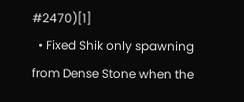#2470)[1]
  • Fixed Shik only spawning from Dense Stone when the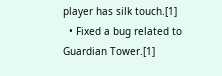player has silk touch.[1]
  • Fixed a bug related to Guardian Tower.[1]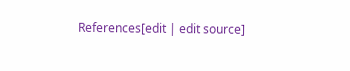References[edit | edit source]